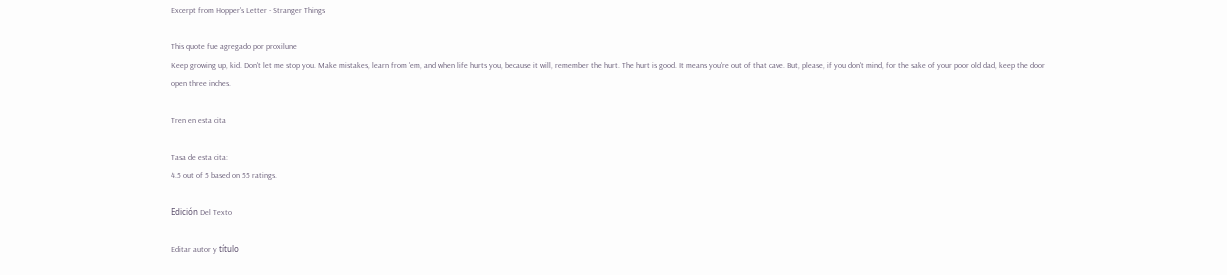Excerpt from Hopper's Letter - Stranger Things

This quote fue agregado por proxilune
Keep growing up, kid. Don't let me stop you. Make mistakes, learn from 'em, and when life hurts you, because it will, remember the hurt. The hurt is good. It means you're out of that cave. But, please, if you don't mind, for the sake of your poor old dad, keep the door open three inches.

Tren en esta cita

Tasa de esta cita:
4.5 out of 5 based on 55 ratings.

Edición Del Texto

Editar autor y título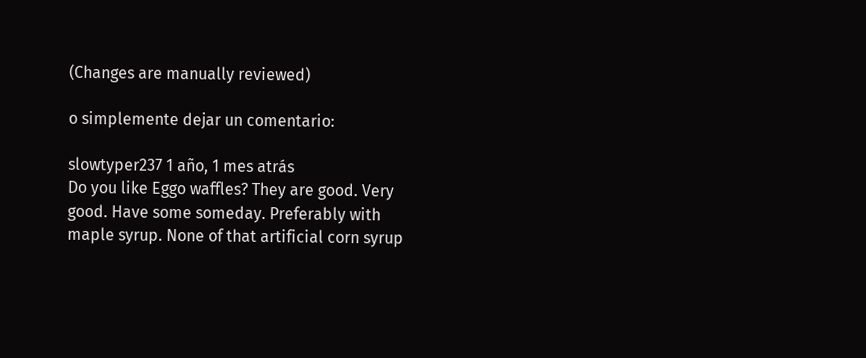(Changes are manually reviewed)

o simplemente dejar un comentario:

slowtyper237 1 año, 1 mes atrás
Do you like Eggo waffles? They are good. Very good. Have some someday. Preferably with maple syrup. None of that artificial corn syrup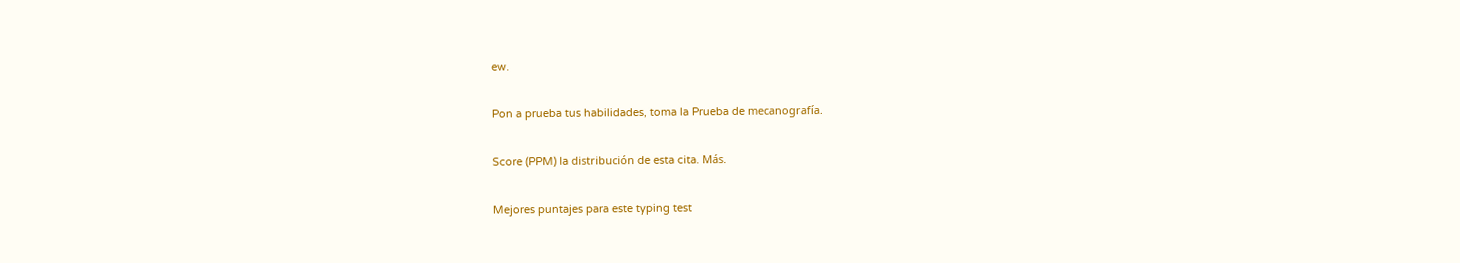ew.

Pon a prueba tus habilidades, toma la Prueba de mecanografía.

Score (PPM) la distribución de esta cita. Más.

Mejores puntajes para este typing test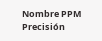Nombre PPM Precisión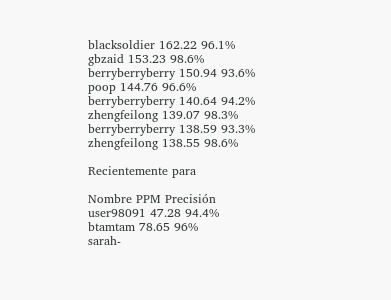blacksoldier 162.22 96.1%
gbzaid 153.23 98.6%
berryberryberry 150.94 93.6%
poop 144.76 96.6%
berryberryberry 140.64 94.2%
zhengfeilong 139.07 98.3%
berryberryberry 138.59 93.3%
zhengfeilong 138.55 98.6%

Recientemente para

Nombre PPM Precisión
user98091 47.28 94.4%
btamtam 78.65 96%
sarah-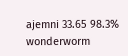ajemni 33.65 98.3%
wonderworm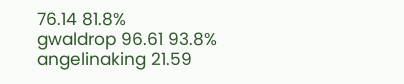76.14 81.8%
gwaldrop 96.61 93.8%
angelinaking 21.59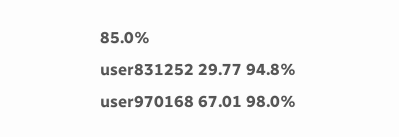85.0%
user831252 29.77 94.8%
user970168 67.01 98.0%